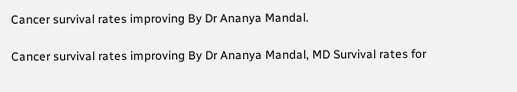Cancer survival rates improving By Dr Ananya Mandal.

Cancer survival rates improving By Dr Ananya Mandal, MD Survival rates for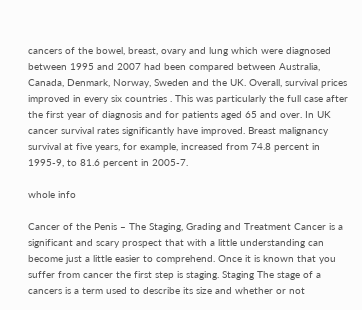cancers of the bowel, breast, ovary and lung which were diagnosed between 1995 and 2007 had been compared between Australia, Canada, Denmark, Norway, Sweden and the UK. Overall, survival prices improved in every six countries . This was particularly the full case after the first year of diagnosis and for patients aged 65 and over. In UK cancer survival rates significantly have improved. Breast malignancy survival at five years, for example, increased from 74.8 percent in 1995-9, to 81.6 percent in 2005-7.

whole info

Cancer of the Penis – The Staging, Grading and Treatment Cancer is a significant and scary prospect that with a little understanding can become just a little easier to comprehend. Once it is known that you suffer from cancer the first step is staging. Staging The stage of a cancers is a term used to describe its size and whether or not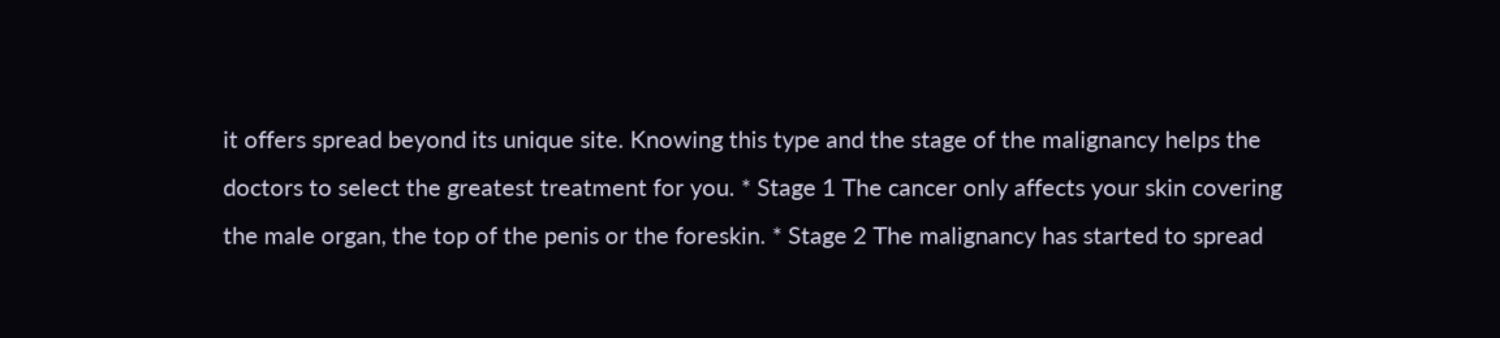it offers spread beyond its unique site. Knowing this type and the stage of the malignancy helps the doctors to select the greatest treatment for you. * Stage 1 The cancer only affects your skin covering the male organ, the top of the penis or the foreskin. * Stage 2 The malignancy has started to spread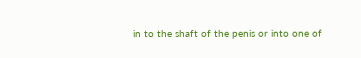in to the shaft of the penis or into one of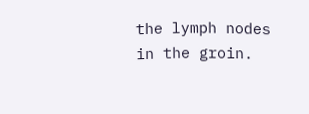the lymph nodes in the groin.